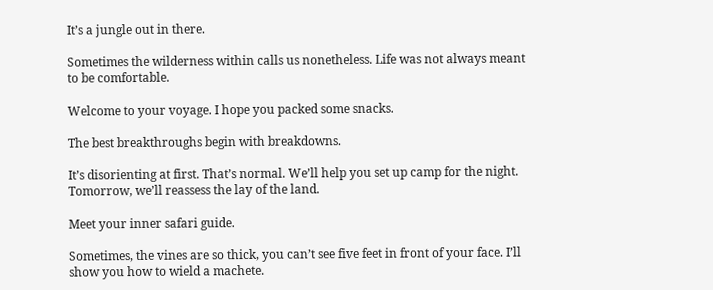It’s a jungle out in there.

Sometimes the wilderness within calls us nonetheless. Life was not always meant to be comfortable.

Welcome to your voyage. I hope you packed some snacks.

The best breakthroughs begin with breakdowns.

It’s disorienting at first. That’s normal. We’ll help you set up camp for the night. Tomorrow, we’ll reassess the lay of the land.

Meet your inner safari guide.

Sometimes, the vines are so thick, you can’t see five feet in front of your face. I’ll show you how to wield a machete.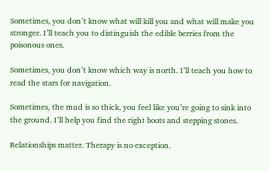Sometimes, you don’t know what will kill you and what will make you stronger. I’ll teach you to distinguish the edible berries from the poisonous ones.

Sometimes, you don’t know which way is north. I’ll teach you how to read the stars for navigation.

Sometimes, the mud is so thick, you feel like you’re going to sink into the ground. I’ll help you find the right boots and stepping stones.

Relationships matter. Therapy is no exception.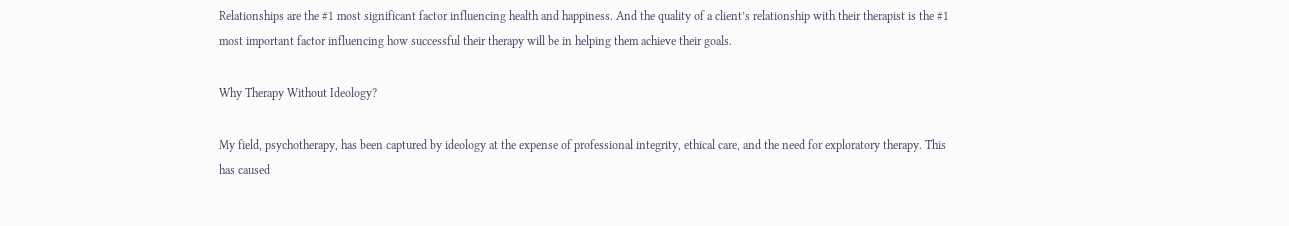Relationships are the #1 most significant factor influencing health and happiness. And the quality of a client’s relationship with their therapist is the #1 most important factor influencing how successful their therapy will be in helping them achieve their goals.

Why Therapy Without Ideology?

My field, psychotherapy, has been captured by ideology at the expense of professional integrity, ethical care, and the need for exploratory therapy. This has caused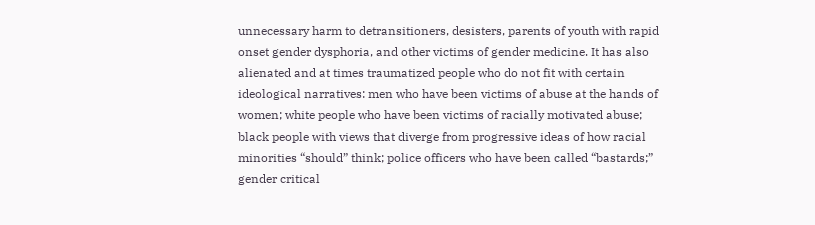unnecessary harm to detransitioners, desisters, parents of youth with rapid onset gender dysphoria, and other victims of gender medicine. It has also alienated and at times traumatized people who do not fit with certain ideological narratives: men who have been victims of abuse at the hands of women; white people who have been victims of racially motivated abuse; black people with views that diverge from progressive ideas of how racial minorities “should” think; police officers who have been called “bastards;” gender critical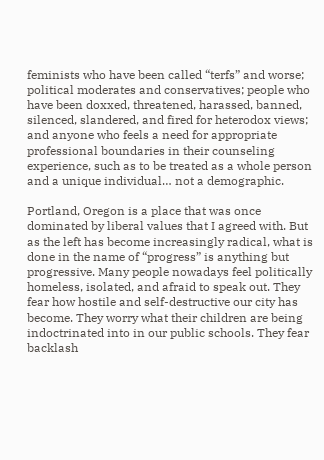feminists who have been called “terfs” and worse; political moderates and conservatives; people who have been doxxed, threatened, harassed, banned, silenced, slandered, and fired for heterodox views; and anyone who feels a need for appropriate professional boundaries in their counseling experience, such as to be treated as a whole person and a unique individual… not a demographic.

Portland, Oregon is a place that was once dominated by liberal values that I agreed with. But as the left has become increasingly radical, what is done in the name of “progress” is anything but progressive. Many people nowadays feel politically homeless, isolated, and afraid to speak out. They fear how hostile and self-destructive our city has become. They worry what their children are being indoctrinated into in our public schools. They fear backlash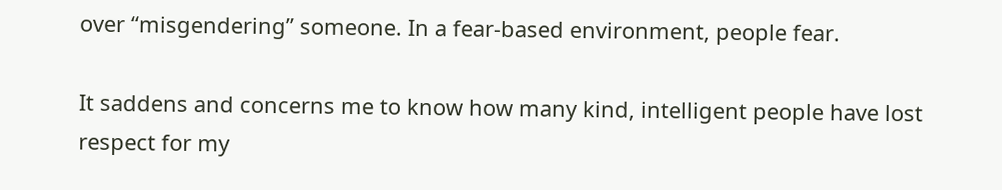over “misgendering” someone. In a fear-based environment, people fear.

It saddens and concerns me to know how many kind, intelligent people have lost respect for my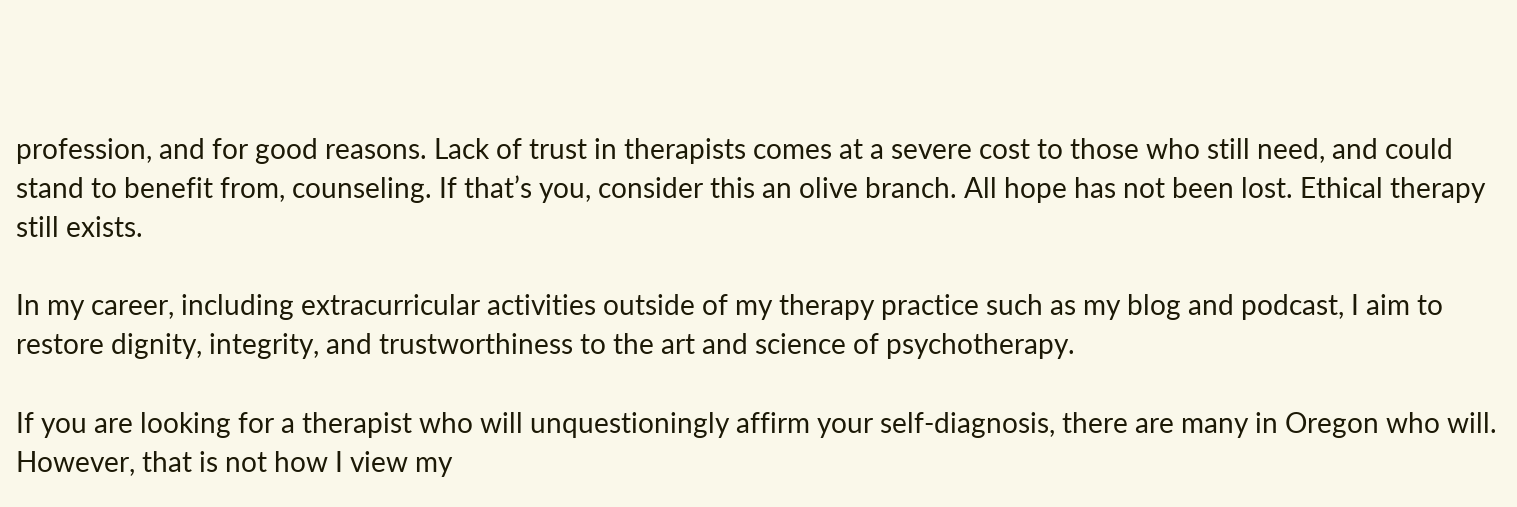profession, and for good reasons. Lack of trust in therapists comes at a severe cost to those who still need, and could stand to benefit from, counseling. If that’s you, consider this an olive branch. All hope has not been lost. Ethical therapy still exists.

In my career, including extracurricular activities outside of my therapy practice such as my blog and podcast, I aim to restore dignity, integrity, and trustworthiness to the art and science of psychotherapy.

If you are looking for a therapist who will unquestioningly affirm your self-diagnosis, there are many in Oregon who will. However, that is not how I view my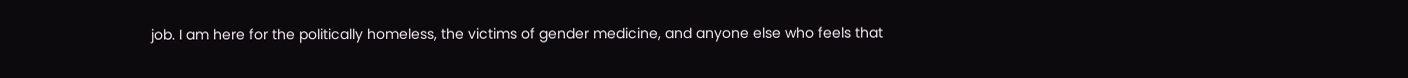job. I am here for the politically homeless, the victims of gender medicine, and anyone else who feels that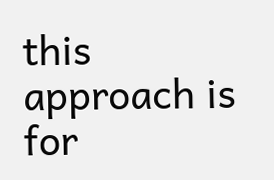this approach is for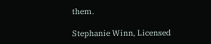them.

Stephanie Winn, Licensed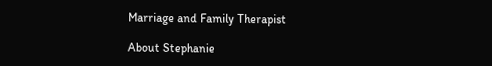Marriage and Family Therapist

About Stephanie